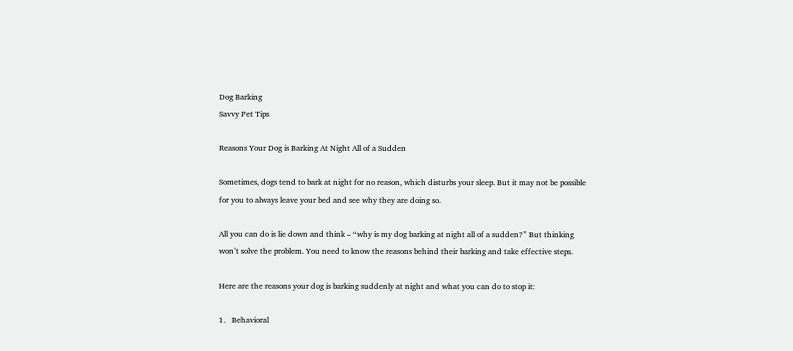Dog Barking
Savvy Pet Tips

Reasons Your Dog is Barking At Night All of a Sudden

Sometimes, dogs tend to bark at night for no reason, which disturbs your sleep. But it may not be possible for you to always leave your bed and see why they are doing so.

All you can do is lie down and think – “why is my dog barking at night all of a sudden?” But thinking won’t solve the problem. You need to know the reasons behind their barking and take effective steps.

Here are the reasons your dog is barking suddenly at night and what you can do to stop it:

1.   Behavioral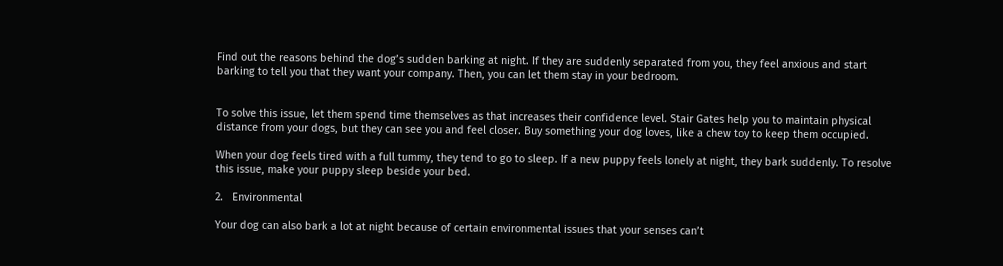Find out the reasons behind the dog’s sudden barking at night. If they are suddenly separated from you, they feel anxious and start barking to tell you that they want your company. Then, you can let them stay in your bedroom.


To solve this issue, let them spend time themselves as that increases their confidence level. Stair Gates help you to maintain physical distance from your dogs, but they can see you and feel closer. Buy something your dog loves, like a chew toy to keep them occupied.

When your dog feels tired with a full tummy, they tend to go to sleep. If a new puppy feels lonely at night, they bark suddenly. To resolve this issue, make your puppy sleep beside your bed.

2.   Environmental

Your dog can also bark a lot at night because of certain environmental issues that your senses can’t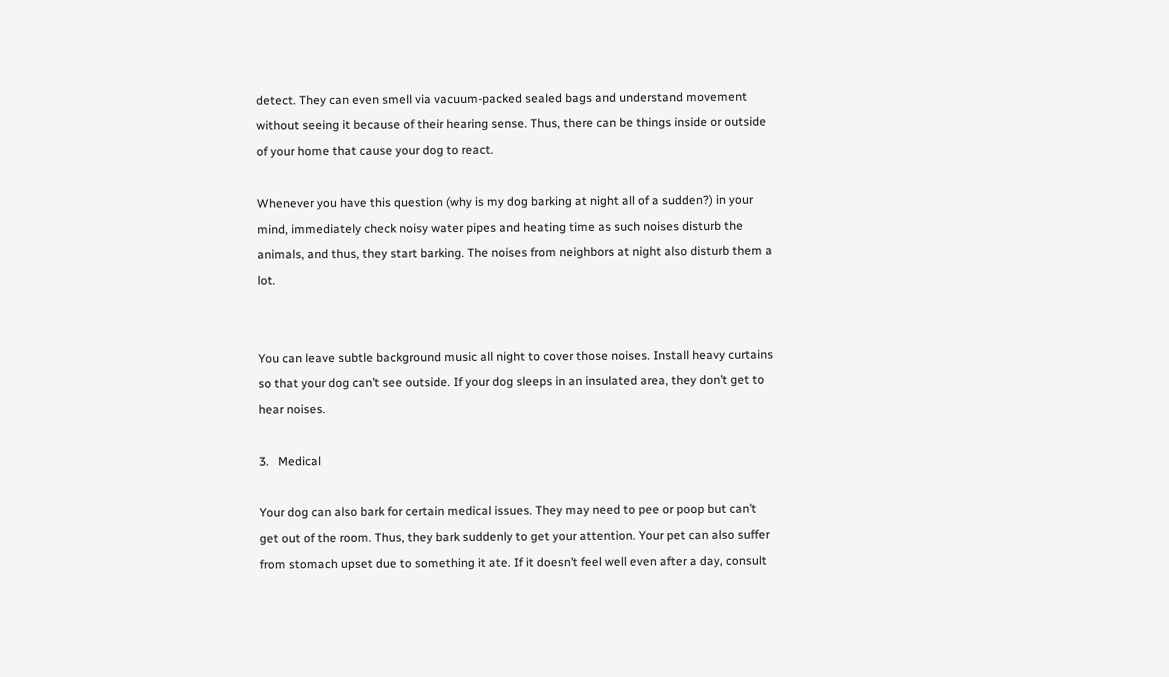detect. They can even smell via vacuum-packed sealed bags and understand movement without seeing it because of their hearing sense. Thus, there can be things inside or outside of your home that cause your dog to react.

Whenever you have this question (why is my dog barking at night all of a sudden?) in your mind, immediately check noisy water pipes and heating time as such noises disturb the animals, and thus, they start barking. The noises from neighbors at night also disturb them a lot.


You can leave subtle background music all night to cover those noises. Install heavy curtains so that your dog can’t see outside. If your dog sleeps in an insulated area, they don’t get to hear noises.

3.   Medical

Your dog can also bark for certain medical issues. They may need to pee or poop but can’t get out of the room. Thus, they bark suddenly to get your attention. Your pet can also suffer from stomach upset due to something it ate. If it doesn’t feel well even after a day, consult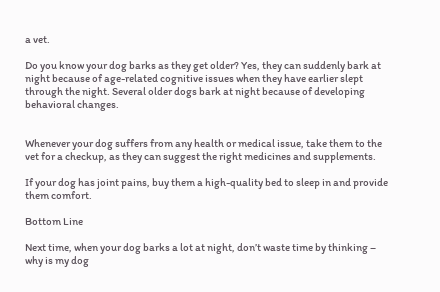a vet.

Do you know your dog barks as they get older? Yes, they can suddenly bark at night because of age-related cognitive issues when they have earlier slept through the night. Several older dogs bark at night because of developing behavioral changes.


Whenever your dog suffers from any health or medical issue, take them to the vet for a checkup, as they can suggest the right medicines and supplements.

If your dog has joint pains, buy them a high-quality bed to sleep in and provide them comfort.

Bottom Line

Next time, when your dog barks a lot at night, don’t waste time by thinking – why is my dog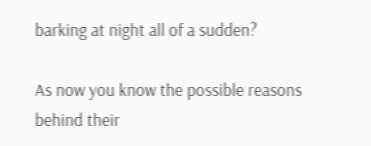barking at night all of a sudden?

As now you know the possible reasons behind their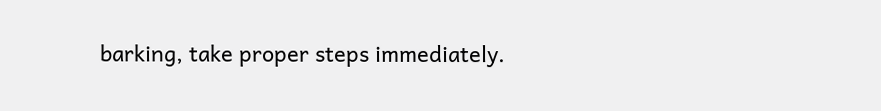barking, take proper steps immediately.